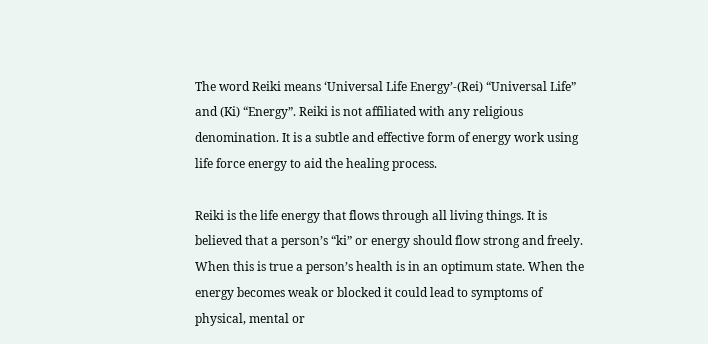The word Reiki means ‘Universal Life Energy’-(Rei) “Universal Life” and (Ki) “Energy”. Reiki is not affiliated with any religious denomination. It is a subtle and effective form of energy work using life force energy to aid the healing process.

Reiki is the life energy that flows through all living things. It is believed that a person’s “ki” or energy should flow strong and freely. When this is true a person’s health is in an optimum state. When the energy becomes weak or blocked it could lead to symptoms of physical, mental or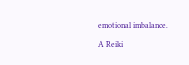emotional imbalance.

A Reiki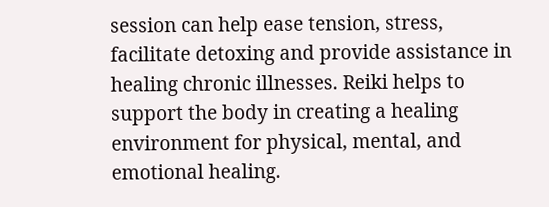session can help ease tension, stress, facilitate detoxing and provide assistance in healing chronic illnesses. Reiki helps to support the body in creating a healing environment for physical, mental, and emotional healing.